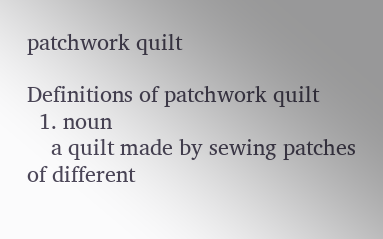patchwork quilt

Definitions of patchwork quilt
  1. noun
    a quilt made by sewing patches of different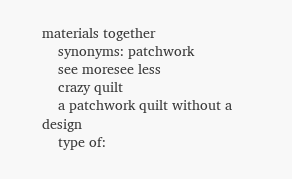materials together
    synonyms: patchwork
    see moresee less
    crazy quilt
    a patchwork quilt without a design
    type of: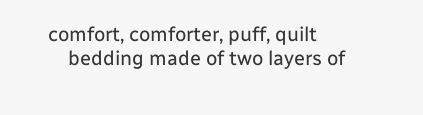comfort, comforter, puff, quilt
    bedding made of two layers of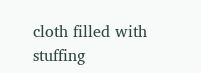cloth filled with stuffing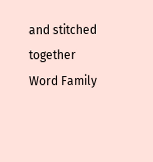and stitched together
Word Family